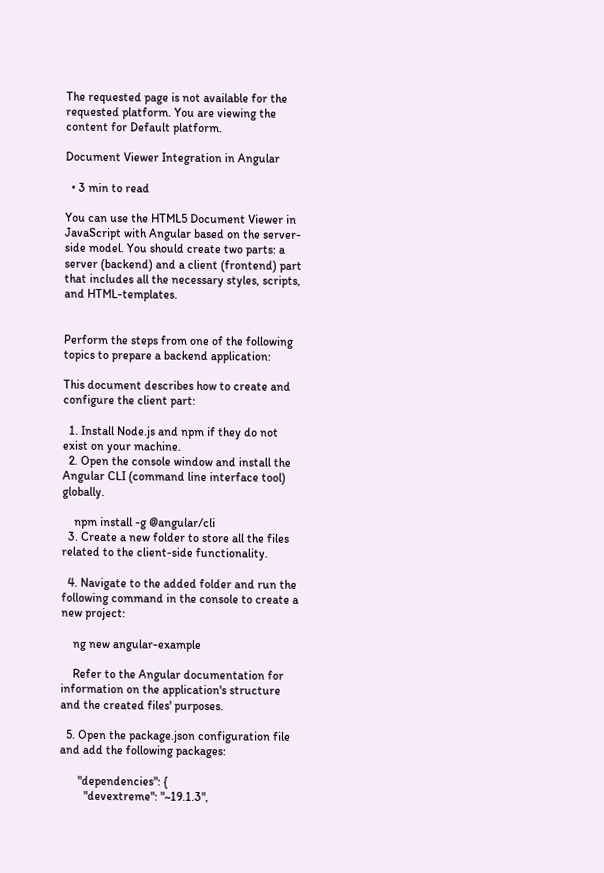The requested page is not available for the requested platform. You are viewing the content for Default platform.

Document Viewer Integration in Angular

  • 3 min to read

You can use the HTML5 Document Viewer in JavaScript with Angular based on the server-side model. You should create two parts: a server (backend) and a client (frontend) part that includes all the necessary styles, scripts, and HTML-templates.


Perform the steps from one of the following topics to prepare a backend application:

This document describes how to create and configure the client part:

  1. Install Node.js and npm if they do not exist on your machine.
  2. Open the console window and install the Angular CLI (command line interface tool) globally.

    npm install -g @angular/cli
  3. Create a new folder to store all the files related to the client-side functionality.

  4. Navigate to the added folder and run the following command in the console to create a new project:

    ng new angular-example

    Refer to the Angular documentation for information on the application's structure and the created files' purposes.

  5. Open the package.json configuration file and add the following packages:

      "dependencies": {
        "devextreme": "~19.1.3",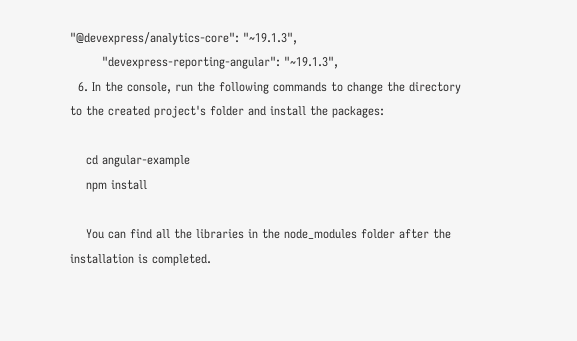"@devexpress/analytics-core": "~19.1.3",
        "devexpress-reporting-angular": "~19.1.3",
  6. In the console, run the following commands to change the directory to the created project's folder and install the packages:

    cd angular-example
    npm install

    You can find all the libraries in the node_modules folder after the installation is completed.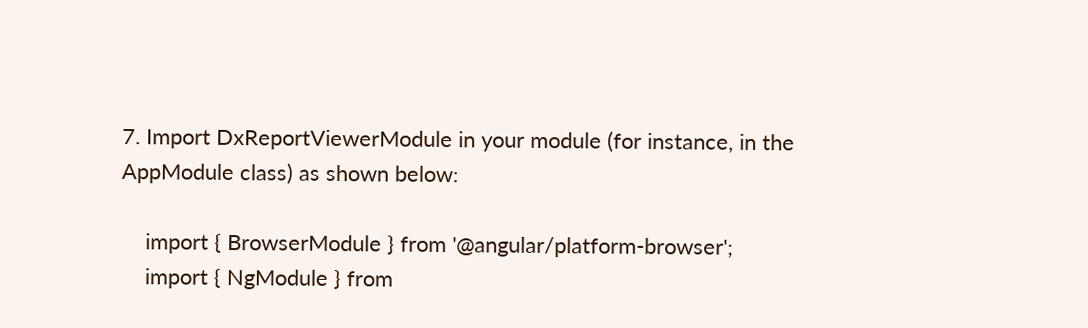7. Import DxReportViewerModule in your module (for instance, in the AppModule class) as shown below:

    import { BrowserModule } from '@angular/platform-browser';
    import { NgModule } from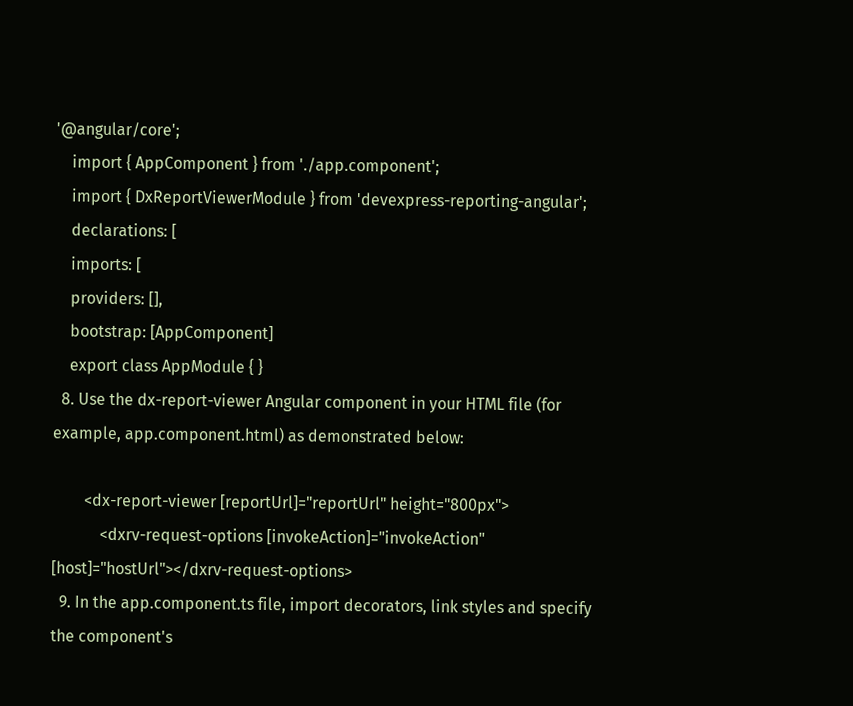'@angular/core';
    import { AppComponent } from './app.component';
    import { DxReportViewerModule } from 'devexpress-reporting-angular';
    declarations: [
    imports: [
    providers: [],
    bootstrap: [AppComponent]
    export class AppModule { }
  8. Use the dx-report-viewer Angular component in your HTML file (for example, app.component.html) as demonstrated below:

        <dx-report-viewer [reportUrl]="reportUrl" height="800px">
            <dxrv-request-options [invokeAction]="invokeAction" [host]="hostUrl"></dxrv-request-options>
  9. In the app.component.ts file, import decorators, link styles and specify the component's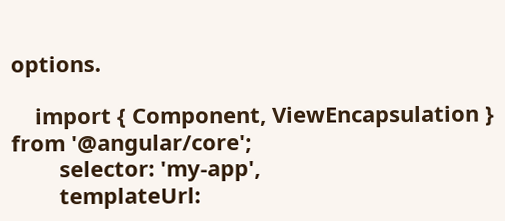options.

    import { Component, ViewEncapsulation } from '@angular/core';
        selector: 'my-app',
        templateUrl: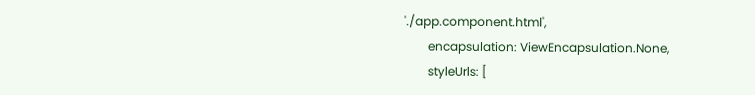'./app.component.html',
        encapsulation: ViewEncapsulation.None,
        styleUrls: [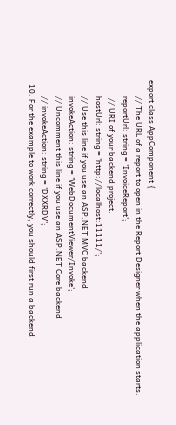export class AppComponent {
        // The URL of a report to open in the Report Designer when the application starts.
        reportUrl: string = 'InvoiceReport';
         // URI of your backend project.
        hostUrl: string = 'http://localhost:11111/';
        // Use this line if you use an ASP.NET MVC backend
        invokeAction: string = 'WebDocumentViewer/Invoke';
        // Uncomment this line if you use an ASP.NET Core backend
        // invokeAction: string = 'DXXRDV';
  10. For the example to work correctly, you should first run a backend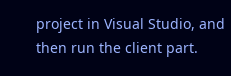project in Visual Studio, and then run the client part.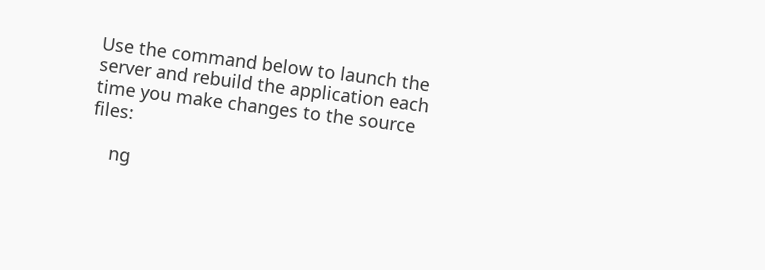Use the command below to launch the server and rebuild the application each time you make changes to the source files:

    ng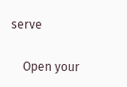serve

    Open your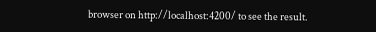browser on http://localhost:4200/ to see the result.